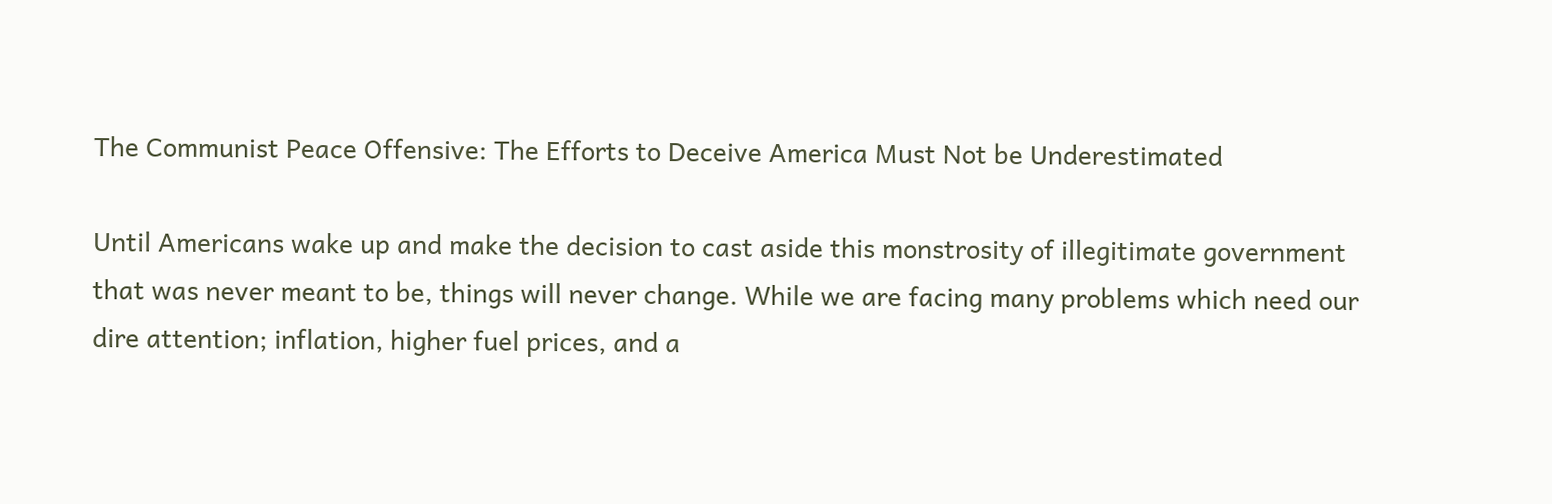The Communist Peace Offensive: The Efforts to Deceive America Must Not be Underestimated

Until Americans wake up and make the decision to cast aside this monstrosity of illegitimate government that was never meant to be, things will never change. While we are facing many problems which need our dire attention; inflation, higher fuel prices, and a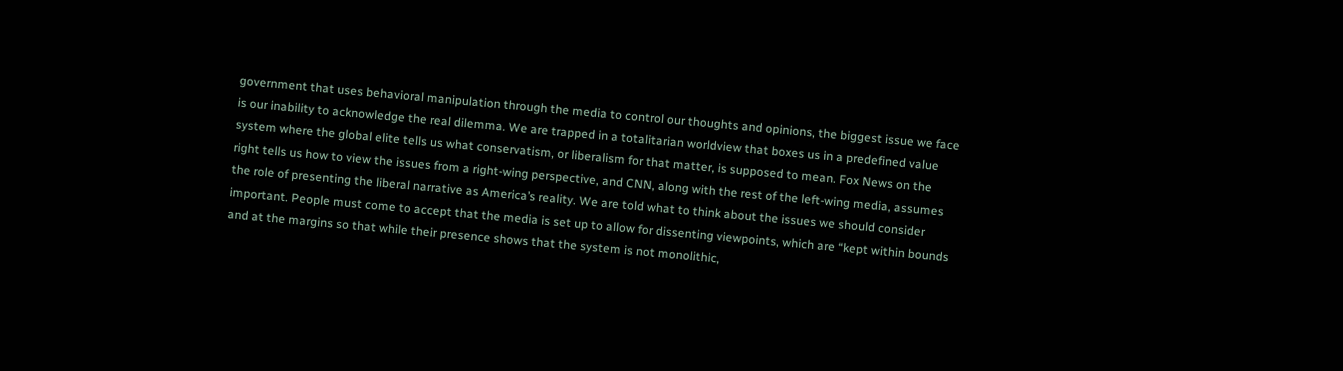government that uses behavioral manipulation through the media to control our thoughts and opinions, the biggest issue we face is our inability to acknowledge the real dilemma. We are trapped in a totalitarian worldview that boxes us in a predefined value system where the global elite tells us what conservatism, or liberalism for that matter, is supposed to mean. Fox News on the right tells us how to view the issues from a right-wing perspective, and CNN, along with the rest of the left-wing media, assumes the role of presenting the liberal narrative as America’s reality. We are told what to think about the issues we should consider important. People must come to accept that the media is set up to allow for dissenting viewpoints, which are “kept within bounds and at the margins so that while their presence shows that the system is not monolithic,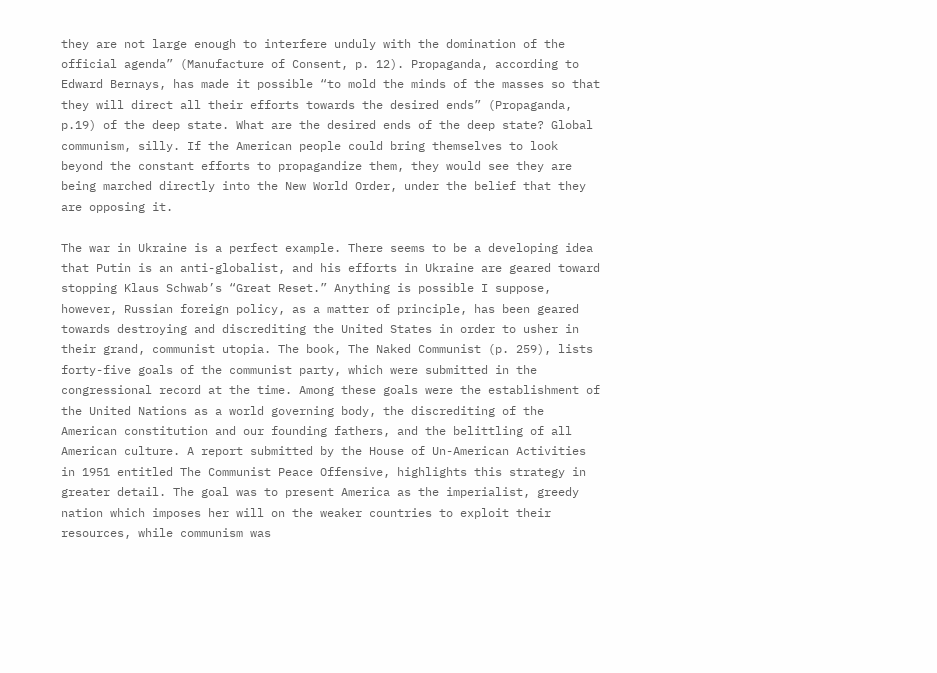they are not large enough to interfere unduly with the domination of the official agenda” (Manufacture of Consent, p. 12). Propaganda, according to Edward Bernays, has made it possible “to mold the minds of the masses so that they will direct all their efforts towards the desired ends” (Propaganda, p.19) of the deep state. What are the desired ends of the deep state? Global communism, silly. If the American people could bring themselves to look beyond the constant efforts to propagandize them, they would see they are being marched directly into the New World Order, under the belief that they are opposing it.

The war in Ukraine is a perfect example. There seems to be a developing idea that Putin is an anti-globalist, and his efforts in Ukraine are geared toward stopping Klaus Schwab’s “Great Reset.” Anything is possible I suppose, however, Russian foreign policy, as a matter of principle, has been geared towards destroying and discrediting the United States in order to usher in their grand, communist utopia. The book, The Naked Communist (p. 259), lists forty-five goals of the communist party, which were submitted in the congressional record at the time. Among these goals were the establishment of the United Nations as a world governing body, the discrediting of the American constitution and our founding fathers, and the belittling of all American culture. A report submitted by the House of Un-American Activities in 1951 entitled The Communist Peace Offensive, highlights this strategy in greater detail. The goal was to present America as the imperialist, greedy nation which imposes her will on the weaker countries to exploit their resources, while communism was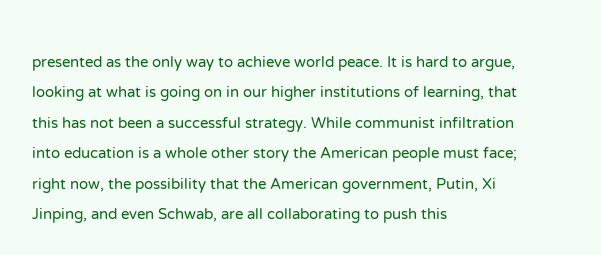presented as the only way to achieve world peace. It is hard to argue, looking at what is going on in our higher institutions of learning, that this has not been a successful strategy. While communist infiltration into education is a whole other story the American people must face; right now, the possibility that the American government, Putin, Xi Jinping, and even Schwab, are all collaborating to push this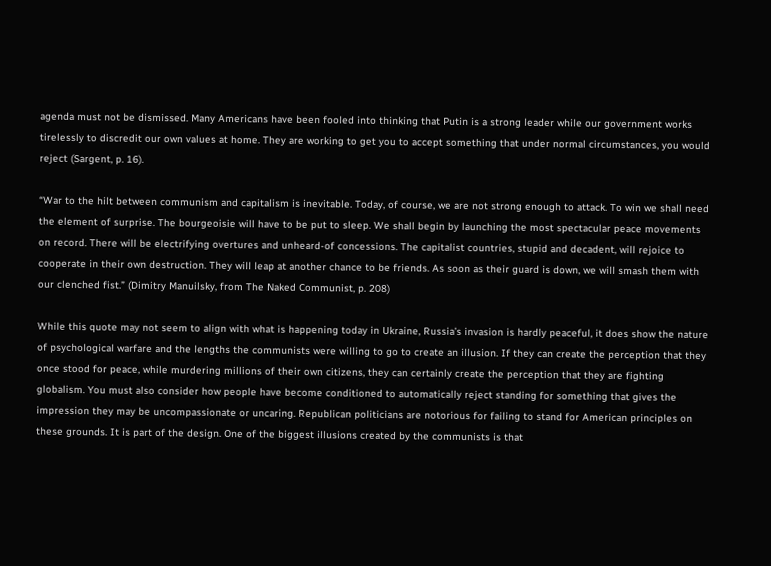agenda must not be dismissed. Many Americans have been fooled into thinking that Putin is a strong leader while our government works tirelessly to discredit our own values at home. They are working to get you to accept something that under normal circumstances, you would reject (Sargent, p. 16).

“War to the hilt between communism and capitalism is inevitable. Today, of course, we are not strong enough to attack. To win we shall need the element of surprise. The bourgeoisie will have to be put to sleep. We shall begin by launching the most spectacular peace movements on record. There will be electrifying overtures and unheard-of concessions. The capitalist countries, stupid and decadent, will rejoice to cooperate in their own destruction. They will leap at another chance to be friends. As soon as their guard is down, we will smash them with our clenched fist.” (Dimitry Manuilsky, from The Naked Communist, p. 208)

While this quote may not seem to align with what is happening today in Ukraine, Russia’s invasion is hardly peaceful, it does show the nature of psychological warfare and the lengths the communists were willing to go to create an illusion. If they can create the perception that they once stood for peace, while murdering millions of their own citizens, they can certainly create the perception that they are fighting globalism. You must also consider how people have become conditioned to automatically reject standing for something that gives the impression they may be uncompassionate or uncaring. Republican politicians are notorious for failing to stand for American principles on these grounds. It is part of the design. One of the biggest illusions created by the communists is that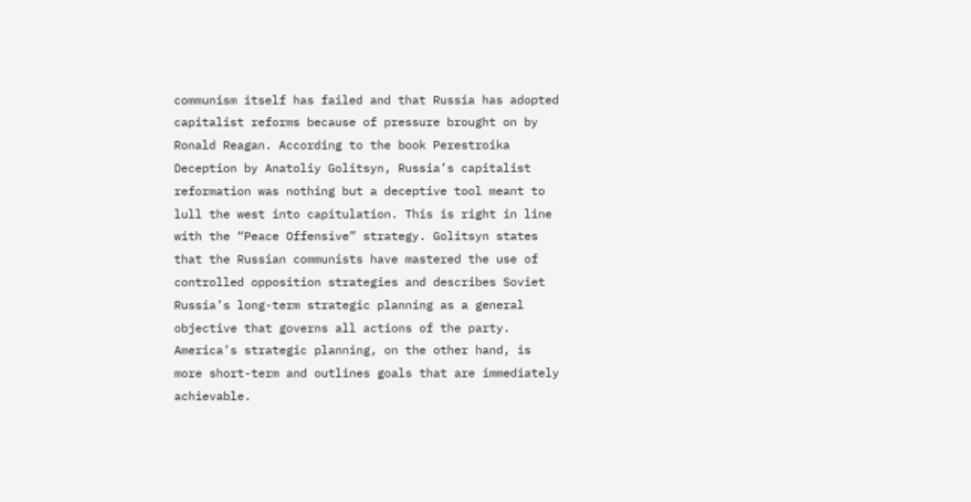communism itself has failed and that Russia has adopted capitalist reforms because of pressure brought on by Ronald Reagan. According to the book Perestroika Deception by Anatoliy Golitsyn, Russia’s capitalist reformation was nothing but a deceptive tool meant to lull the west into capitulation. This is right in line with the “Peace Offensive” strategy. Golitsyn states that the Russian communists have mastered the use of controlled opposition strategies and describes Soviet Russia’s long-term strategic planning as a general objective that governs all actions of the party. America’s strategic planning, on the other hand, is more short-term and outlines goals that are immediately achievable.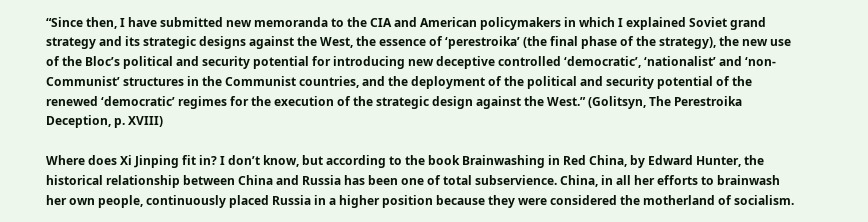“Since then, I have submitted new memoranda to the CIA and American policymakers in which I explained Soviet grand strategy and its strategic designs against the West, the essence of ‘perestroika’ (the final phase of the strategy), the new use of the Bloc’s political and security potential for introducing new deceptive controlled ‘democratic’, ‘nationalist’ and ‘non-Communist’ structures in the Communist countries, and the deployment of the political and security potential of the renewed ‘democratic’ regimes for the execution of the strategic design against the West.” (Golitsyn, The Perestroika Deception, p. XVIII)

Where does Xi Jinping fit in? I don’t know, but according to the book Brainwashing in Red China, by Edward Hunter, the historical relationship between China and Russia has been one of total subservience. China, in all her efforts to brainwash her own people, continuously placed Russia in a higher position because they were considered the motherland of socialism.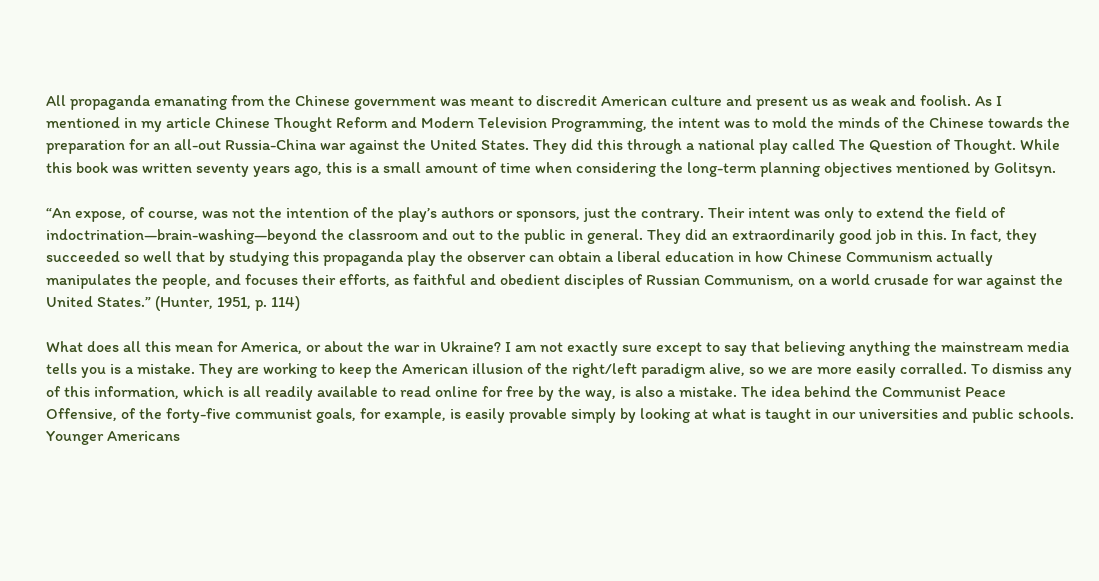All propaganda emanating from the Chinese government was meant to discredit American culture and present us as weak and foolish. As I mentioned in my article Chinese Thought Reform and Modern Television Programming, the intent was to mold the minds of the Chinese towards the preparation for an all-out Russia-China war against the United States. They did this through a national play called The Question of Thought. While this book was written seventy years ago, this is a small amount of time when considering the long-term planning objectives mentioned by Golitsyn.

“An expose, of course, was not the intention of the play’s authors or sponsors, just the contrary. Their intent was only to extend the field of indoctrination—brain-washing—beyond the classroom and out to the public in general. They did an extraordinarily good job in this. In fact, they succeeded so well that by studying this propaganda play the observer can obtain a liberal education in how Chinese Communism actually manipulates the people, and focuses their efforts, as faithful and obedient disciples of Russian Communism, on a world crusade for war against the United States.” (Hunter, 1951, p. 114)

What does all this mean for America, or about the war in Ukraine? I am not exactly sure except to say that believing anything the mainstream media tells you is a mistake. They are working to keep the American illusion of the right/left paradigm alive, so we are more easily corralled. To dismiss any of this information, which is all readily available to read online for free by the way, is also a mistake. The idea behind the Communist Peace Offensive, of the forty-five communist goals, for example, is easily provable simply by looking at what is taught in our universities and public schools. Younger Americans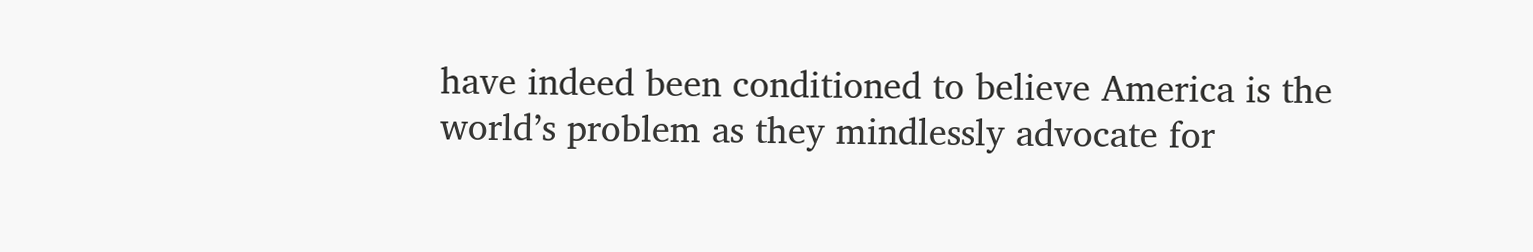have indeed been conditioned to believe America is the world’s problem as they mindlessly advocate for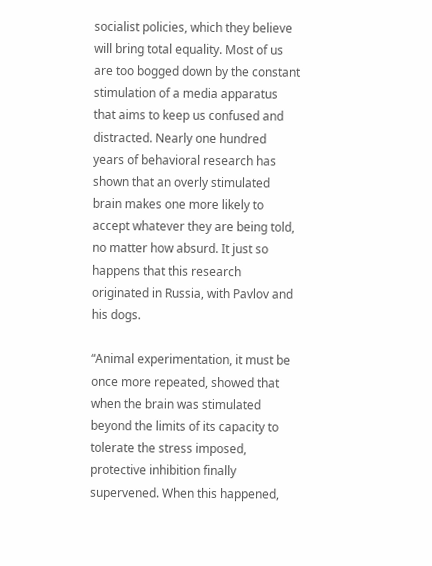socialist policies, which they believe will bring total equality. Most of us are too bogged down by the constant stimulation of a media apparatus that aims to keep us confused and distracted. Nearly one hundred years of behavioral research has shown that an overly stimulated brain makes one more likely to accept whatever they are being told, no matter how absurd. It just so happens that this research originated in Russia, with Pavlov and his dogs.

“Animal experimentation, it must be once more repeated, showed that when the brain was stimulated beyond the limits of its capacity to tolerate the stress imposed, protective inhibition finally supervened. When this happened,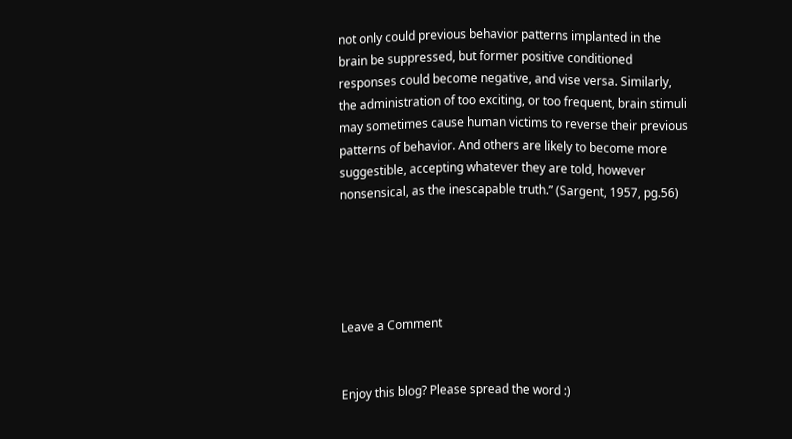not only could previous behavior patterns implanted in the brain be suppressed, but former positive conditioned responses could become negative, and vise versa. Similarly, the administration of too exciting, or too frequent, brain stimuli may sometimes cause human victims to reverse their previous patterns of behavior. And others are likely to become more suggestible, accepting whatever they are told, however nonsensical, as the inescapable truth.” (Sargent, 1957, pg.56)





Leave a Comment


Enjoy this blog? Please spread the word :)